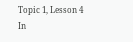Topic 1, Lesson 4
In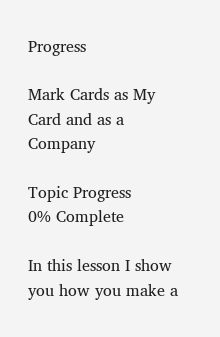Progress

Mark Cards as My Card and as a Company

Topic Progress
0% Complete

In this lesson I show you how you make a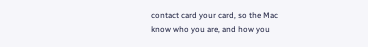contact card your card, so the Mac know who you are, and how you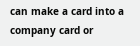can make a card into a company card or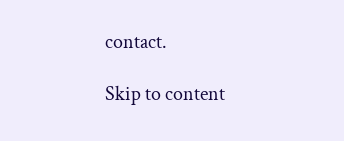contact.

Skip to content